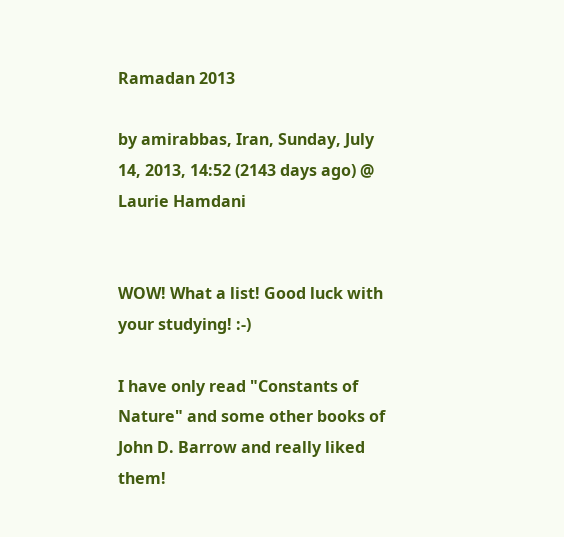Ramadan 2013

by amirabbas, Iran, Sunday, July 14, 2013, 14:52 (2143 days ago) @ Laurie Hamdani


WOW! What a list! Good luck with your studying! :-)

I have only read "Constants of Nature" and some other books of John D. Barrow and really liked them!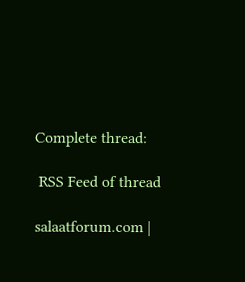Complete thread:

 RSS Feed of thread

salaatforum.com |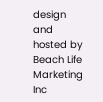design and hosted by Beach Life Marketing Inc